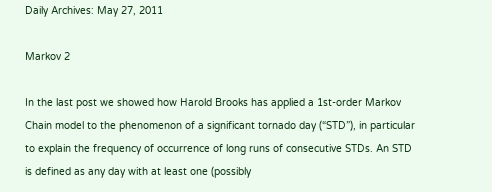Daily Archives: May 27, 2011

Markov 2

In the last post we showed how Harold Brooks has applied a 1st-order Markov Chain model to the phenomenon of a significant tornado day (“STD”), in particular to explain the frequency of occurrence of long runs of consecutive STDs. An STD is defined as any day with at least one (possibly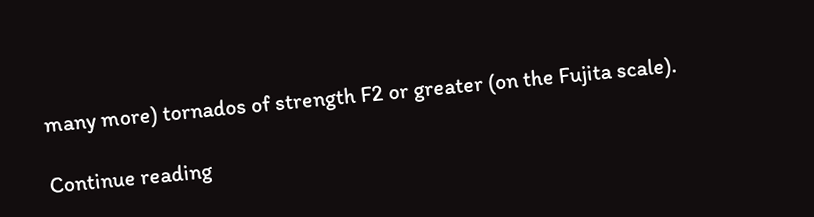many more) tornados of strength F2 or greater (on the Fujita scale).

Continue reading